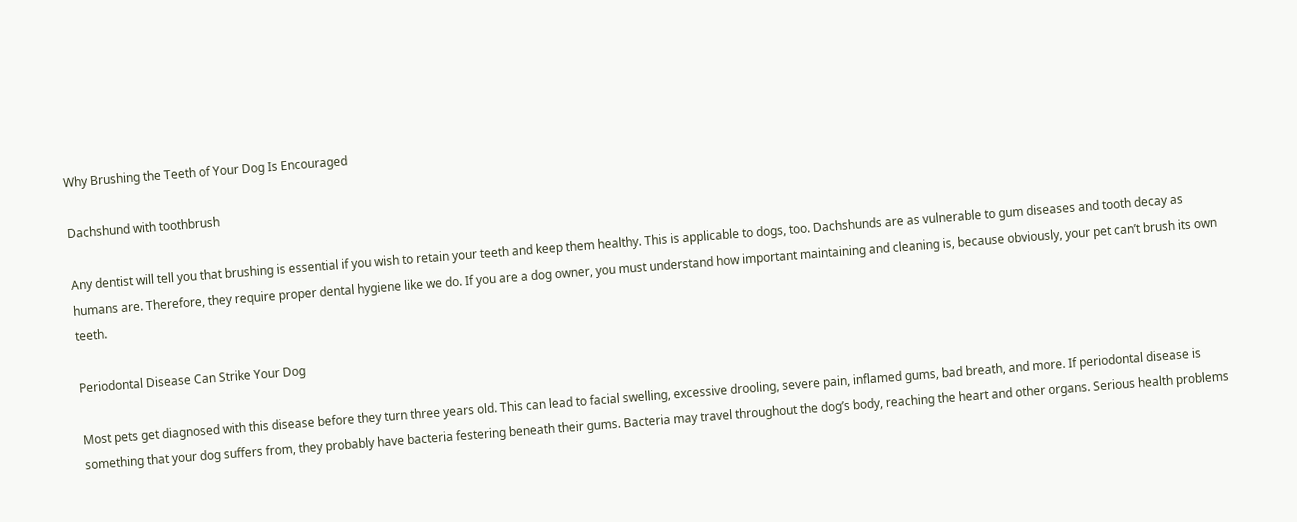Why Brushing the Teeth of Your Dog Is Encouraged

Dachshund with toothbrush

Any dentist will tell you that brushing is essential if you wish to retain your teeth and keep them healthy. This is applicable to dogs, too. Dachshunds are as vulnerable to gum diseases and tooth decay as humans are. Therefore, they require proper dental hygiene like we do. If you are a dog owner, you must understand how important maintaining and cleaning is, because obviously, your pet can’t brush its own teeth.

Periodontal Disease Can Strike Your Dog

Most pets get diagnosed with this disease before they turn three years old. This can lead to facial swelling, excessive drooling, severe pain, inflamed gums, bad breath, and more. If periodontal disease is something that your dog suffers from, they probably have bacteria festering beneath their gums. Bacteria may travel throughout the dog’s body, reaching the heart and other organs. Serious health problems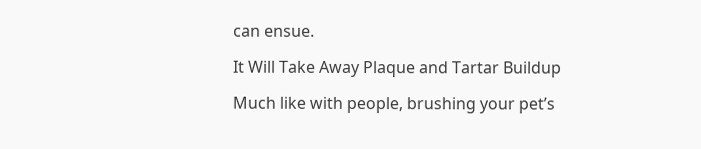can ensue.

It Will Take Away Plaque and Tartar Buildup

Much like with people, brushing your pet’s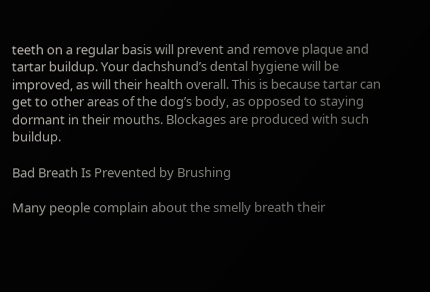teeth on a regular basis will prevent and remove plaque and tartar buildup. Your dachshund’s dental hygiene will be improved, as will their health overall. This is because tartar can get to other areas of the dog’s body, as opposed to staying dormant in their mouths. Blockages are produced with such buildup.

Bad Breath Is Prevented by Brushing

Many people complain about the smelly breath their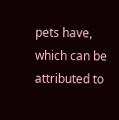pets have, which can be attributed to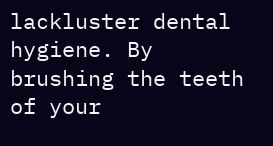lackluster dental hygiene. By brushing the teeth of your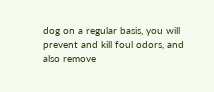dog on a regular basis, you will prevent and kill foul odors, and also remove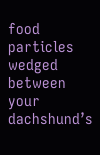food particles wedged between your dachshund’s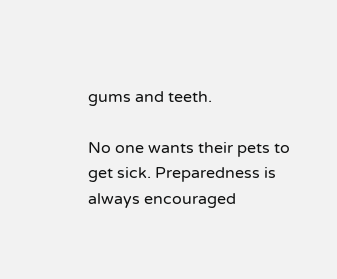gums and teeth.

No one wants their pets to get sick. Preparedness is always encouraged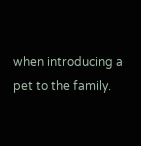when introducing a pet to the family.